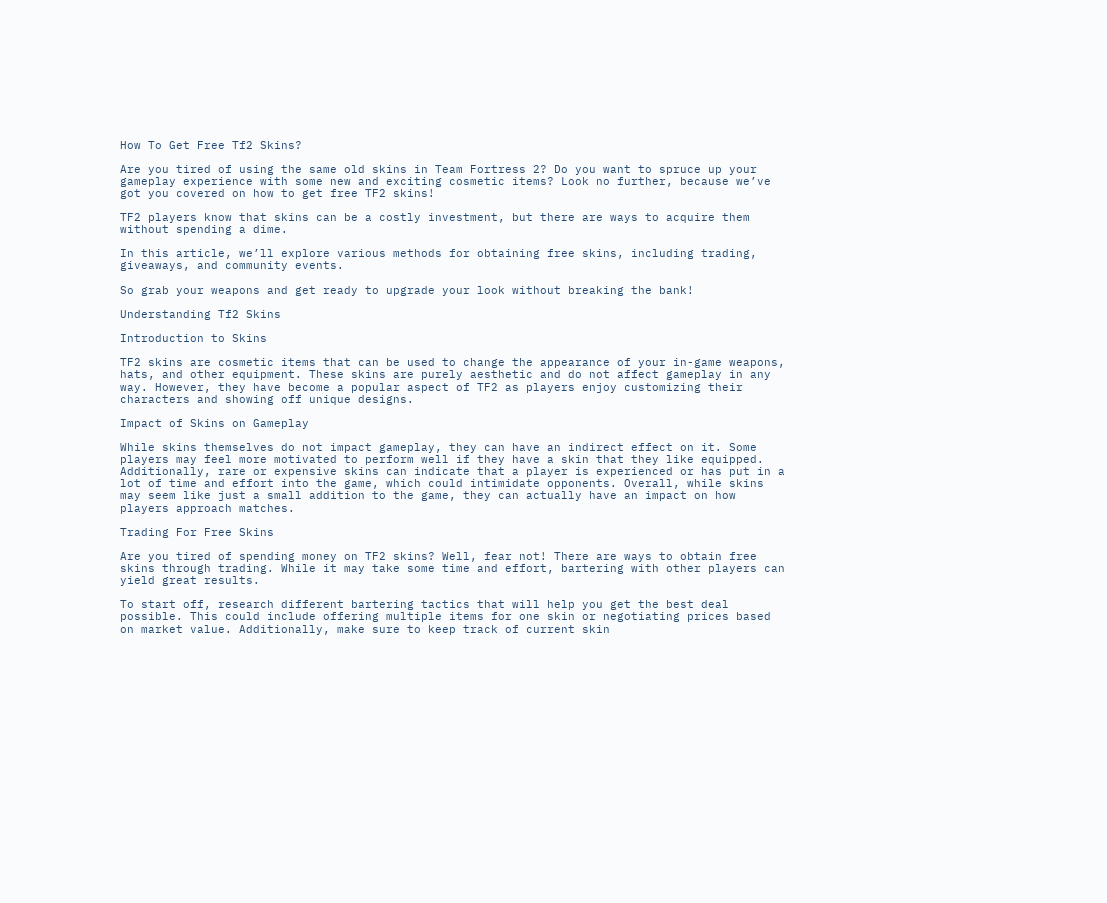How To Get Free Tf2 Skins?

Are you tired of using the same old skins in Team Fortress 2? Do you want to spruce up your gameplay experience with some new and exciting cosmetic items? Look no further, because we’ve got you covered on how to get free TF2 skins!

TF2 players know that skins can be a costly investment, but there are ways to acquire them without spending a dime.

In this article, we’ll explore various methods for obtaining free skins, including trading, giveaways, and community events.

So grab your weapons and get ready to upgrade your look without breaking the bank!

Understanding Tf2 Skins

Introduction to Skins

TF2 skins are cosmetic items that can be used to change the appearance of your in-game weapons, hats, and other equipment. These skins are purely aesthetic and do not affect gameplay in any way. However, they have become a popular aspect of TF2 as players enjoy customizing their characters and showing off unique designs.

Impact of Skins on Gameplay

While skins themselves do not impact gameplay, they can have an indirect effect on it. Some players may feel more motivated to perform well if they have a skin that they like equipped. Additionally, rare or expensive skins can indicate that a player is experienced or has put in a lot of time and effort into the game, which could intimidate opponents. Overall, while skins may seem like just a small addition to the game, they can actually have an impact on how players approach matches.

Trading For Free Skins

Are you tired of spending money on TF2 skins? Well, fear not! There are ways to obtain free skins through trading. While it may take some time and effort, bartering with other players can yield great results.

To start off, research different bartering tactics that will help you get the best deal possible. This could include offering multiple items for one skin or negotiating prices based on market value. Additionally, make sure to keep track of current skin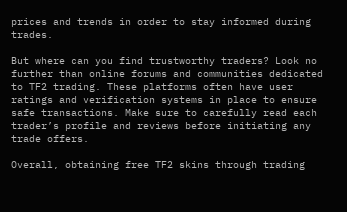prices and trends in order to stay informed during trades.

But where can you find trustworthy traders? Look no further than online forums and communities dedicated to TF2 trading. These platforms often have user ratings and verification systems in place to ensure safe transactions. Make sure to carefully read each trader’s profile and reviews before initiating any trade offers.

Overall, obtaining free TF2 skins through trading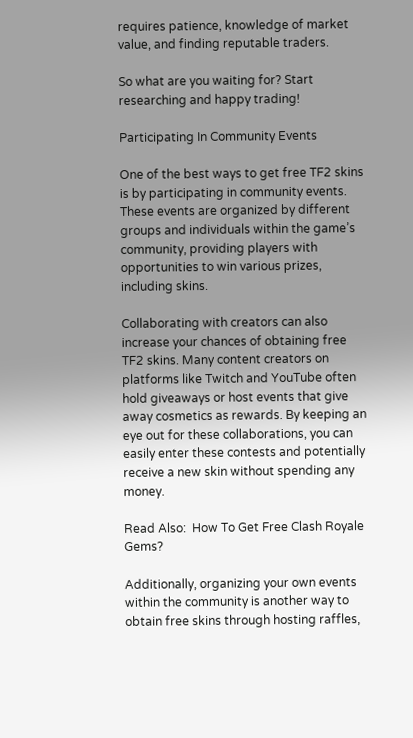requires patience, knowledge of market value, and finding reputable traders.

So what are you waiting for? Start researching and happy trading!

Participating In Community Events

One of the best ways to get free TF2 skins is by participating in community events. These events are organized by different groups and individuals within the game’s community, providing players with opportunities to win various prizes, including skins.

Collaborating with creators can also increase your chances of obtaining free TF2 skins. Many content creators on platforms like Twitch and YouTube often hold giveaways or host events that give away cosmetics as rewards. By keeping an eye out for these collaborations, you can easily enter these contests and potentially receive a new skin without spending any money.

Read Also:  How To Get Free Clash Royale Gems?

Additionally, organizing your own events within the community is another way to obtain free skins through hosting raffles,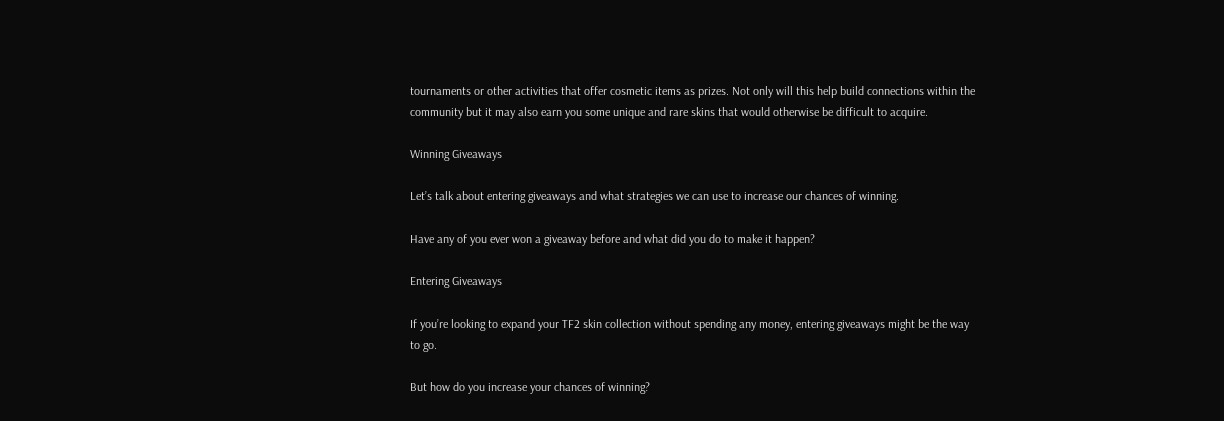tournaments or other activities that offer cosmetic items as prizes. Not only will this help build connections within the community but it may also earn you some unique and rare skins that would otherwise be difficult to acquire.

Winning Giveaways

Let’s talk about entering giveaways and what strategies we can use to increase our chances of winning.

Have any of you ever won a giveaway before and what did you do to make it happen?

Entering Giveaways

If you’re looking to expand your TF2 skin collection without spending any money, entering giveaways might be the way to go.

But how do you increase your chances of winning?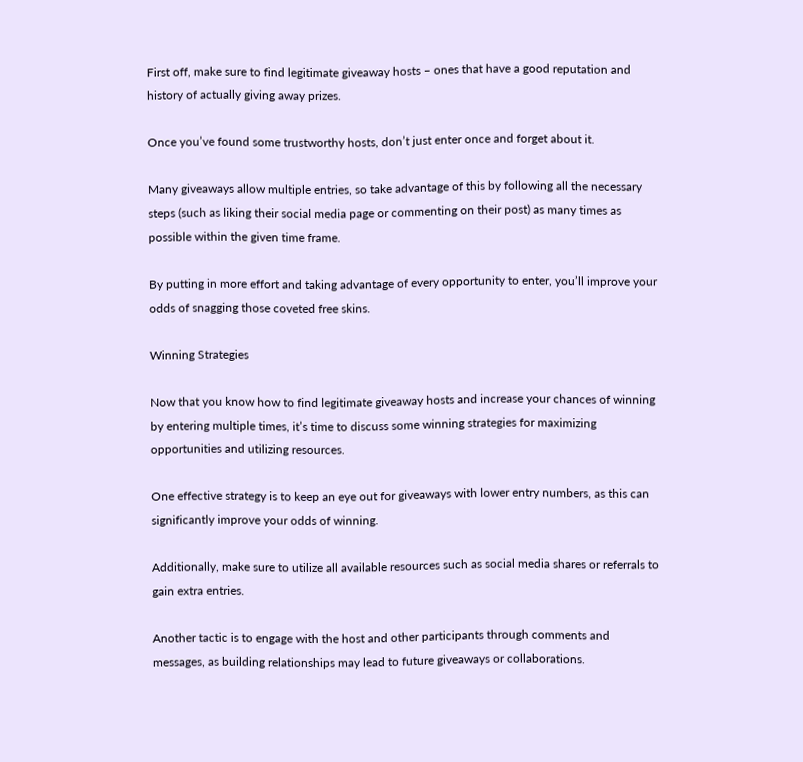First off, make sure to find legitimate giveaway hosts – ones that have a good reputation and history of actually giving away prizes.

Once you’ve found some trustworthy hosts, don’t just enter once and forget about it.

Many giveaways allow multiple entries, so take advantage of this by following all the necessary steps (such as liking their social media page or commenting on their post) as many times as possible within the given time frame.

By putting in more effort and taking advantage of every opportunity to enter, you’ll improve your odds of snagging those coveted free skins.

Winning Strategies

Now that you know how to find legitimate giveaway hosts and increase your chances of winning by entering multiple times, it’s time to discuss some winning strategies for maximizing opportunities and utilizing resources.

One effective strategy is to keep an eye out for giveaways with lower entry numbers, as this can significantly improve your odds of winning.

Additionally, make sure to utilize all available resources such as social media shares or referrals to gain extra entries.

Another tactic is to engage with the host and other participants through comments and messages, as building relationships may lead to future giveaways or collaborations.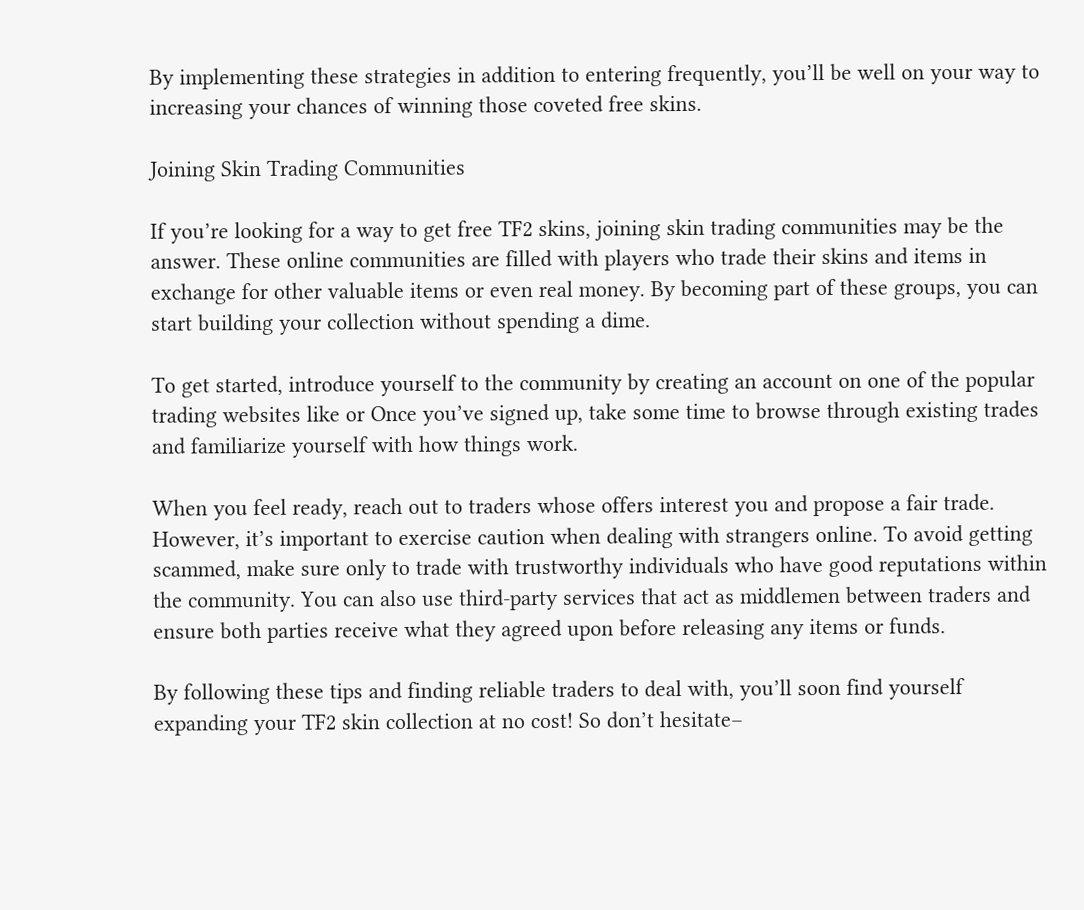By implementing these strategies in addition to entering frequently, you’ll be well on your way to increasing your chances of winning those coveted free skins.

Joining Skin Trading Communities

If you’re looking for a way to get free TF2 skins, joining skin trading communities may be the answer. These online communities are filled with players who trade their skins and items in exchange for other valuable items or even real money. By becoming part of these groups, you can start building your collection without spending a dime.

To get started, introduce yourself to the community by creating an account on one of the popular trading websites like or Once you’ve signed up, take some time to browse through existing trades and familiarize yourself with how things work.

When you feel ready, reach out to traders whose offers interest you and propose a fair trade. However, it’s important to exercise caution when dealing with strangers online. To avoid getting scammed, make sure only to trade with trustworthy individuals who have good reputations within the community. You can also use third-party services that act as middlemen between traders and ensure both parties receive what they agreed upon before releasing any items or funds.

By following these tips and finding reliable traders to deal with, you’ll soon find yourself expanding your TF2 skin collection at no cost! So don’t hesitate–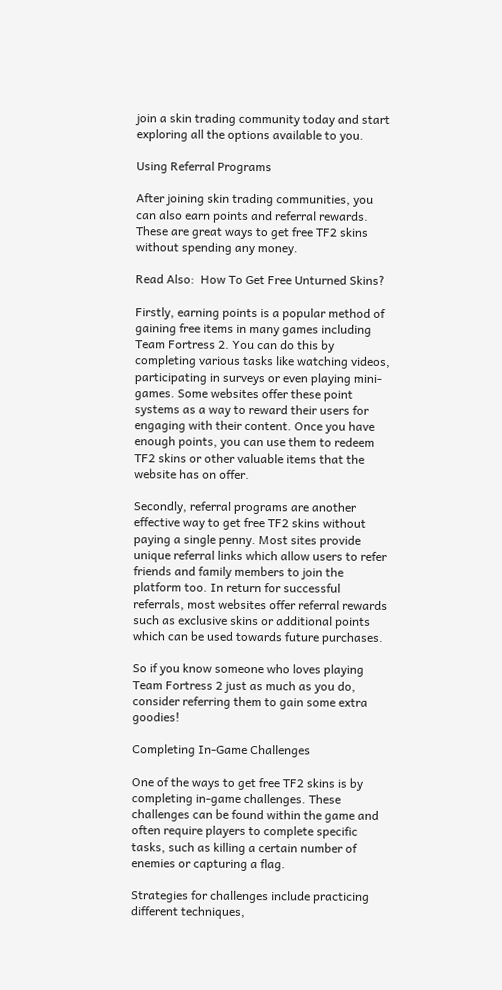join a skin trading community today and start exploring all the options available to you.

Using Referral Programs

After joining skin trading communities, you can also earn points and referral rewards. These are great ways to get free TF2 skins without spending any money.

Read Also:  How To Get Free Unturned Skins?

Firstly, earning points is a popular method of gaining free items in many games including Team Fortress 2. You can do this by completing various tasks like watching videos, participating in surveys or even playing mini-games. Some websites offer these point systems as a way to reward their users for engaging with their content. Once you have enough points, you can use them to redeem TF2 skins or other valuable items that the website has on offer.

Secondly, referral programs are another effective way to get free TF2 skins without paying a single penny. Most sites provide unique referral links which allow users to refer friends and family members to join the platform too. In return for successful referrals, most websites offer referral rewards such as exclusive skins or additional points which can be used towards future purchases.

So if you know someone who loves playing Team Fortress 2 just as much as you do, consider referring them to gain some extra goodies!

Completing In-Game Challenges

One of the ways to get free TF2 skins is by completing in-game challenges. These challenges can be found within the game and often require players to complete specific tasks, such as killing a certain number of enemies or capturing a flag.

Strategies for challenges include practicing different techniques,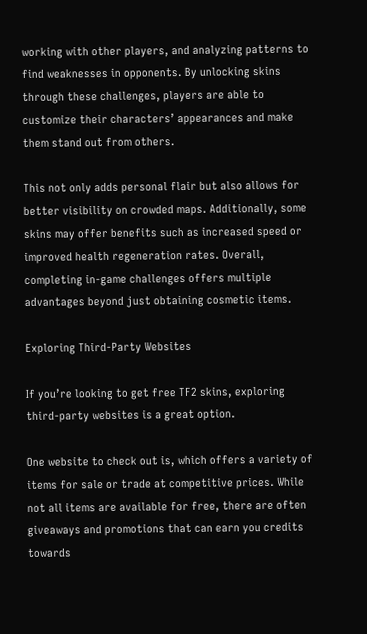working with other players, and analyzing patterns to find weaknesses in opponents. By unlocking skins through these challenges, players are able to customize their characters’ appearances and make them stand out from others.

This not only adds personal flair but also allows for better visibility on crowded maps. Additionally, some skins may offer benefits such as increased speed or improved health regeneration rates. Overall, completing in-game challenges offers multiple advantages beyond just obtaining cosmetic items.

Exploring Third-Party Websites

If you’re looking to get free TF2 skins, exploring third-party websites is a great option.

One website to check out is, which offers a variety of items for sale or trade at competitive prices. While not all items are available for free, there are often giveaways and promotions that can earn you credits towards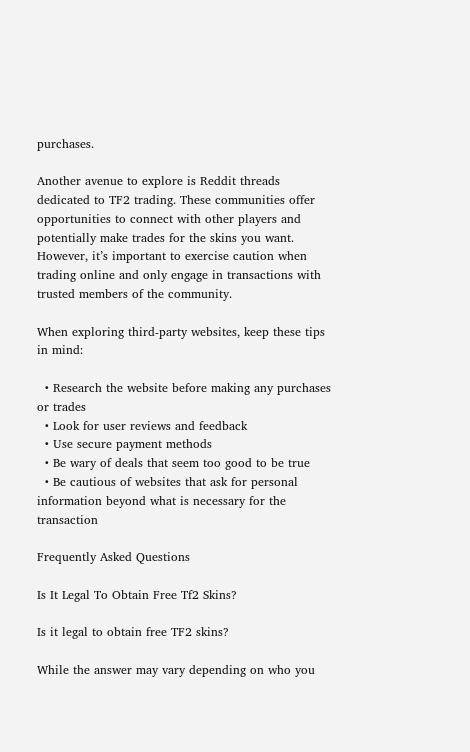purchases.

Another avenue to explore is Reddit threads dedicated to TF2 trading. These communities offer opportunities to connect with other players and potentially make trades for the skins you want. However, it’s important to exercise caution when trading online and only engage in transactions with trusted members of the community.

When exploring third-party websites, keep these tips in mind:

  • Research the website before making any purchases or trades
  • Look for user reviews and feedback
  • Use secure payment methods
  • Be wary of deals that seem too good to be true
  • Be cautious of websites that ask for personal information beyond what is necessary for the transaction

Frequently Asked Questions

Is It Legal To Obtain Free Tf2 Skins?

Is it legal to obtain free TF2 skins?

While the answer may vary depending on who you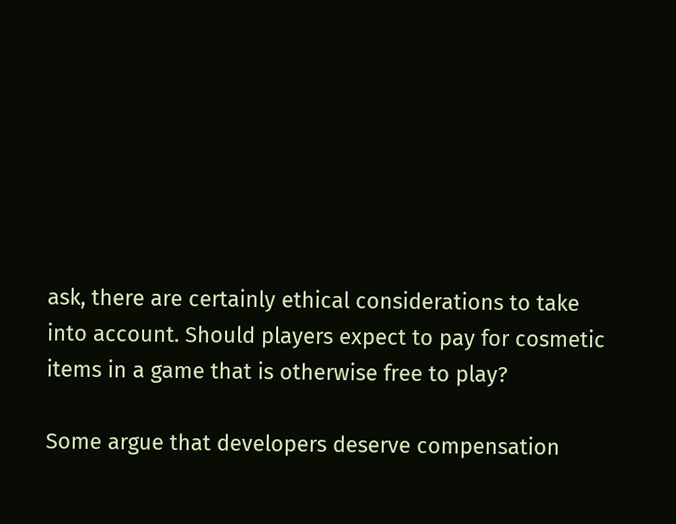ask, there are certainly ethical considerations to take into account. Should players expect to pay for cosmetic items in a game that is otherwise free to play?

Some argue that developers deserve compensation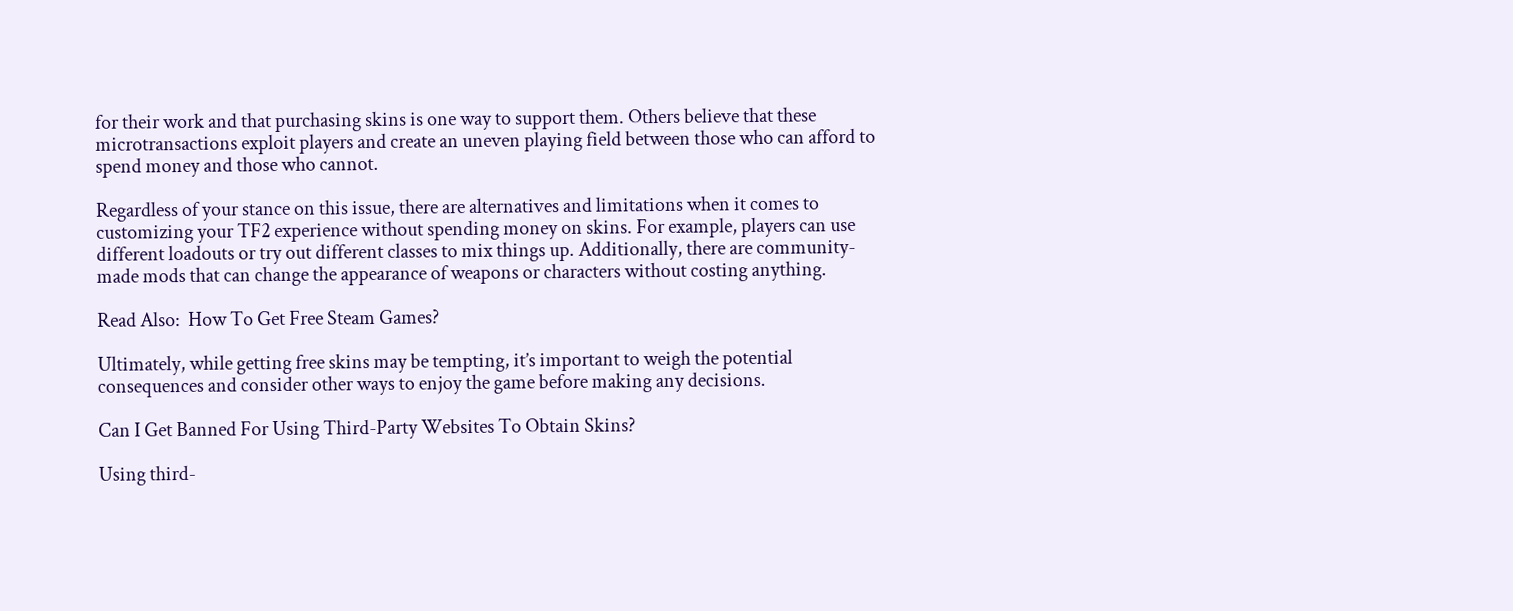for their work and that purchasing skins is one way to support them. Others believe that these microtransactions exploit players and create an uneven playing field between those who can afford to spend money and those who cannot.

Regardless of your stance on this issue, there are alternatives and limitations when it comes to customizing your TF2 experience without spending money on skins. For example, players can use different loadouts or try out different classes to mix things up. Additionally, there are community-made mods that can change the appearance of weapons or characters without costing anything.

Read Also:  How To Get Free Steam Games?

Ultimately, while getting free skins may be tempting, it’s important to weigh the potential consequences and consider other ways to enjoy the game before making any decisions.

Can I Get Banned For Using Third-Party Websites To Obtain Skins?

Using third-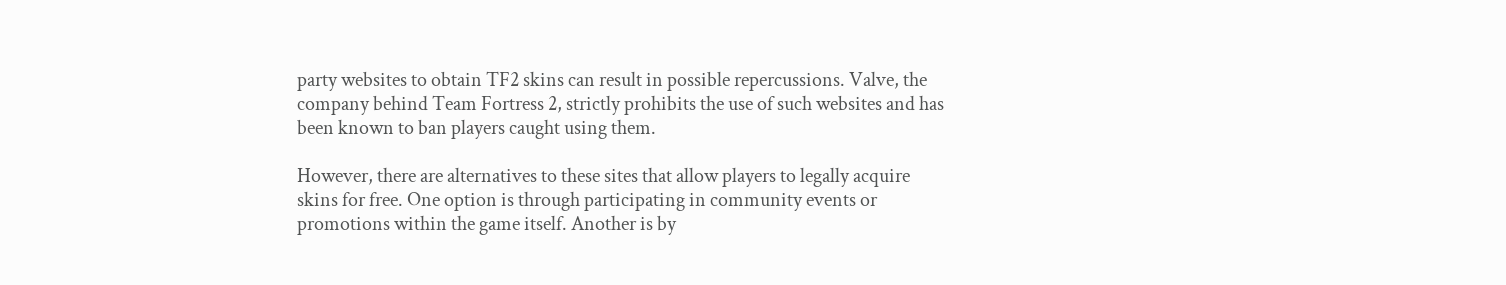party websites to obtain TF2 skins can result in possible repercussions. Valve, the company behind Team Fortress 2, strictly prohibits the use of such websites and has been known to ban players caught using them.

However, there are alternatives to these sites that allow players to legally acquire skins for free. One option is through participating in community events or promotions within the game itself. Another is by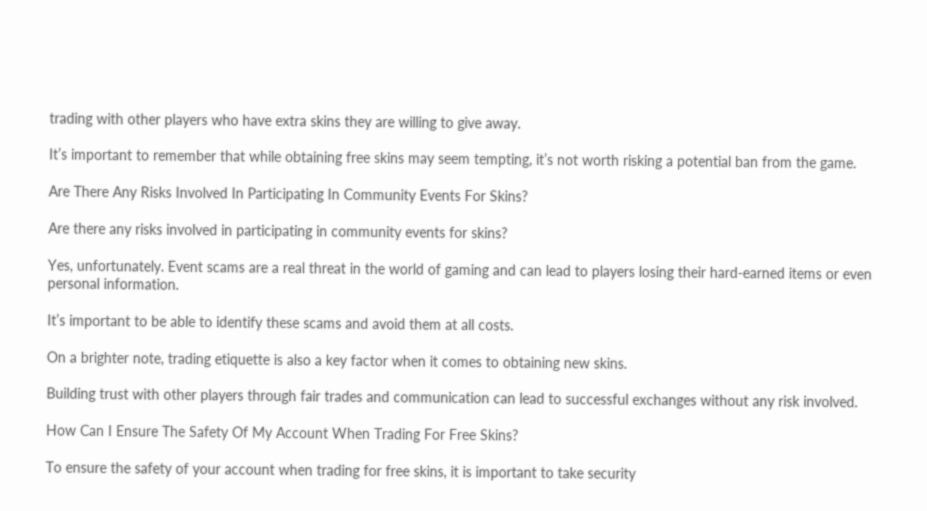trading with other players who have extra skins they are willing to give away.

It’s important to remember that while obtaining free skins may seem tempting, it’s not worth risking a potential ban from the game.

Are There Any Risks Involved In Participating In Community Events For Skins?

Are there any risks involved in participating in community events for skins?

Yes, unfortunately. Event scams are a real threat in the world of gaming and can lead to players losing their hard-earned items or even personal information.

It’s important to be able to identify these scams and avoid them at all costs.

On a brighter note, trading etiquette is also a key factor when it comes to obtaining new skins.

Building trust with other players through fair trades and communication can lead to successful exchanges without any risk involved.

How Can I Ensure The Safety Of My Account When Trading For Free Skins?

To ensure the safety of your account when trading for free skins, it is important to take security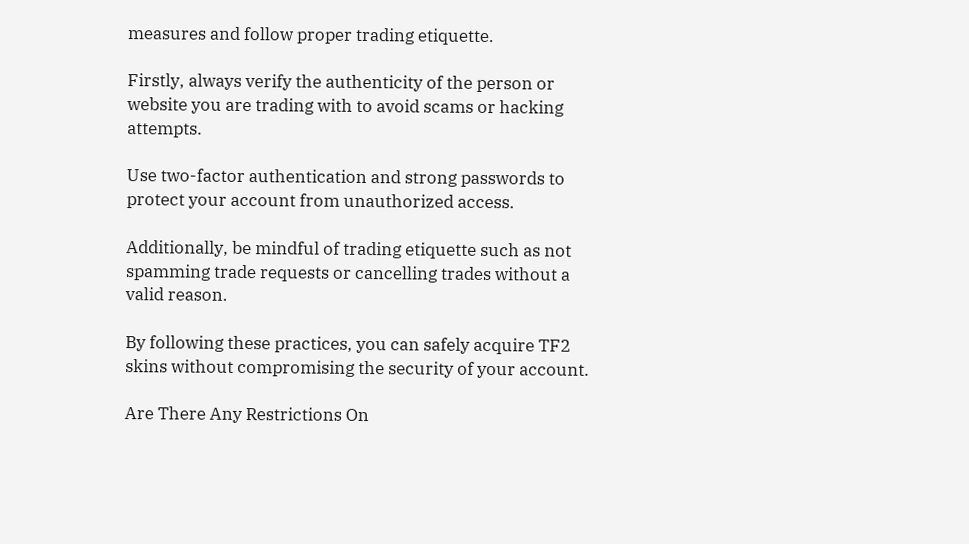measures and follow proper trading etiquette.

Firstly, always verify the authenticity of the person or website you are trading with to avoid scams or hacking attempts.

Use two-factor authentication and strong passwords to protect your account from unauthorized access.

Additionally, be mindful of trading etiquette such as not spamming trade requests or cancelling trades without a valid reason.

By following these practices, you can safely acquire TF2 skins without compromising the security of your account.

Are There Any Restrictions On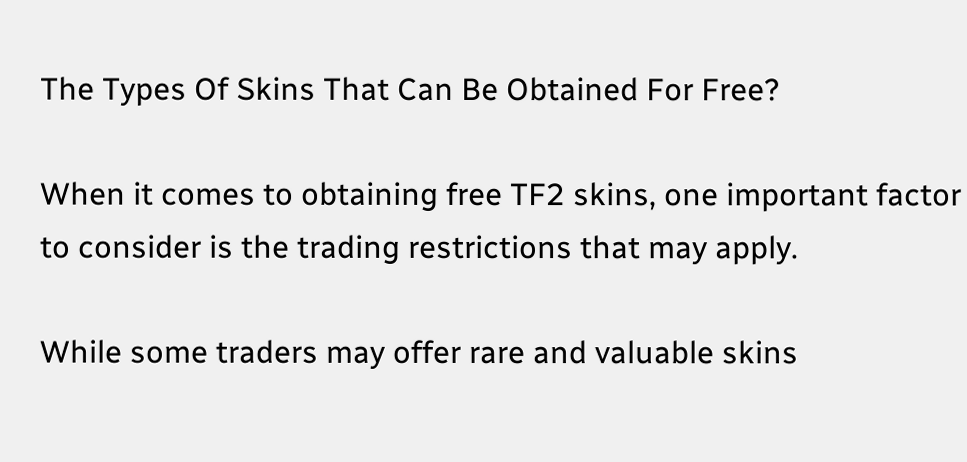The Types Of Skins That Can Be Obtained For Free?

When it comes to obtaining free TF2 skins, one important factor to consider is the trading restrictions that may apply.

While some traders may offer rare and valuable skins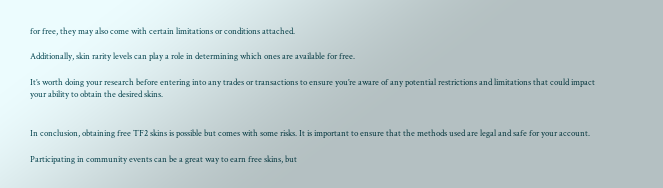for free, they may also come with certain limitations or conditions attached.

Additionally, skin rarity levels can play a role in determining which ones are available for free.

It’s worth doing your research before entering into any trades or transactions to ensure you’re aware of any potential restrictions and limitations that could impact your ability to obtain the desired skins.


In conclusion, obtaining free TF2 skins is possible but comes with some risks. It is important to ensure that the methods used are legal and safe for your account.

Participating in community events can be a great way to earn free skins, but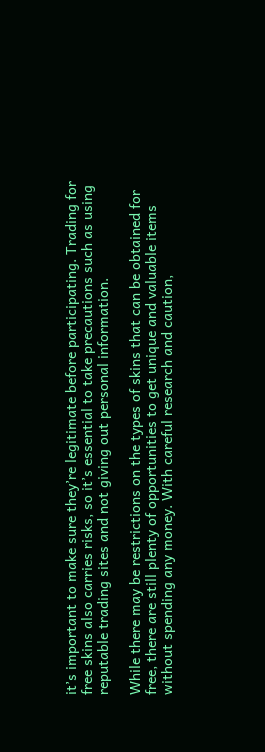it’s important to make sure they’re legitimate before participating. Trading for free skins also carries risks, so it’s essential to take precautions such as using reputable trading sites and not giving out personal information.

While there may be restrictions on the types of skins that can be obtained for free, there are still plenty of opportunities to get unique and valuable items without spending any money. With careful research and caution,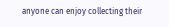anyone can enjoy collecting their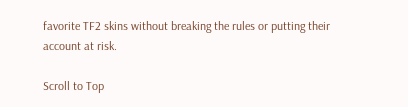favorite TF2 skins without breaking the rules or putting their account at risk.

Scroll to Top